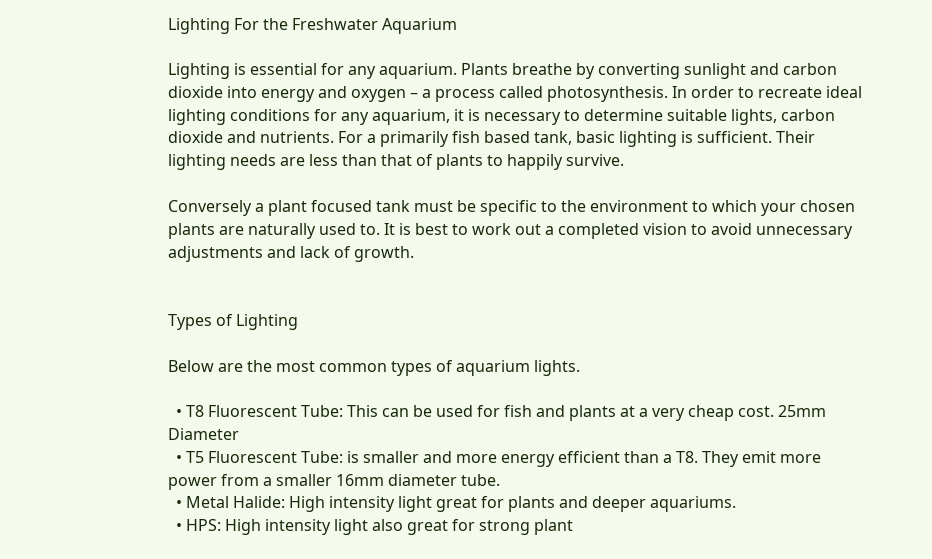Lighting For the Freshwater Aquarium

Lighting is essential for any aquarium. Plants breathe by converting sunlight and carbon dioxide into energy and oxygen – a process called photosynthesis. In order to recreate ideal lighting conditions for any aquarium, it is necessary to determine suitable lights, carbon dioxide and nutrients. For a primarily fish based tank, basic lighting is sufficient. Their lighting needs are less than that of plants to happily survive.

Conversely a plant focused tank must be specific to the environment to which your chosen plants are naturally used to. It is best to work out a completed vision to avoid unnecessary adjustments and lack of growth.


Types of Lighting

Below are the most common types of aquarium lights.

  • T8 Fluorescent Tube: This can be used for fish and plants at a very cheap cost. 25mm Diameter
  • T5 Fluorescent Tube: is smaller and more energy efficient than a T8. They emit more power from a smaller 16mm diameter tube.
  • Metal Halide: High intensity light great for plants and deeper aquariums.
  • HPS: High intensity light also great for strong plant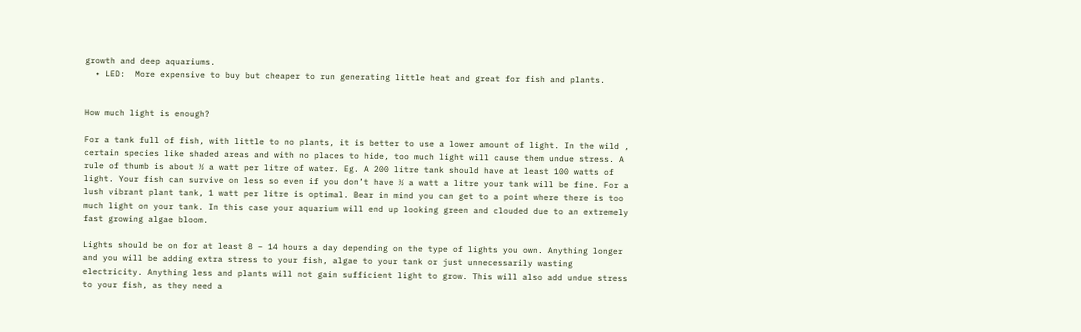growth and deep aquariums.
  • LED:  More expensive to buy but cheaper to run generating little heat and great for fish and plants.


How much light is enough?

For a tank full of fish, with little to no plants, it is better to use a lower amount of light. In the wild , certain species like shaded areas and with no places to hide, too much light will cause them undue stress. A rule of thumb is about ½ a watt per litre of water. Eg. A 200 litre tank should have at least 100 watts of light. Your fish can survive on less so even if you don’t have ½ a watt a litre your tank will be fine. For a lush vibrant plant tank, 1 watt per litre is optimal. Bear in mind you can get to a point where there is too much light on your tank. In this case your aquarium will end up looking green and clouded due to an extremely fast growing algae bloom.

Lights should be on for at least 8 – 14 hours a day depending on the type of lights you own. Anything longer and you will be adding extra stress to your fish, algae to your tank or just unnecessarily wasting electricity. Anything less and plants will not gain sufficient light to grow. This will also add undue stress to your fish, as they need a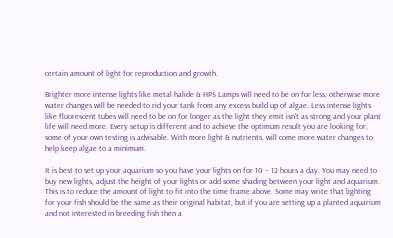certain amount of light for reproduction and growth.

Brighter more intense lights like metal halide & HPS Lamps will need to be on for less, otherwise more water changes will be needed to rid your tank from any excess build up of algae. Less intense lights like fluorescent tubes will need to be on for longer as the light they emit isn’t as strong and your plant life will need more. Every setup is different and to achieve the optimum result you are looking for, some of your own testing is advisable. With more light & nutrients, will come more water changes to help keep algae to a minimum.

It is best to set up your aquarium so you have your lights on for 10 – 12 hours a day. You may need to buy new lights, adjust the height of your lights or add some shading between your light and aquarium. This is to reduce the amount of light to fit into the time frame above. Some may write that lighting for your fish should be the same as their original habitat, but if you are setting up a planted aquarium and not interested in breeding fish then a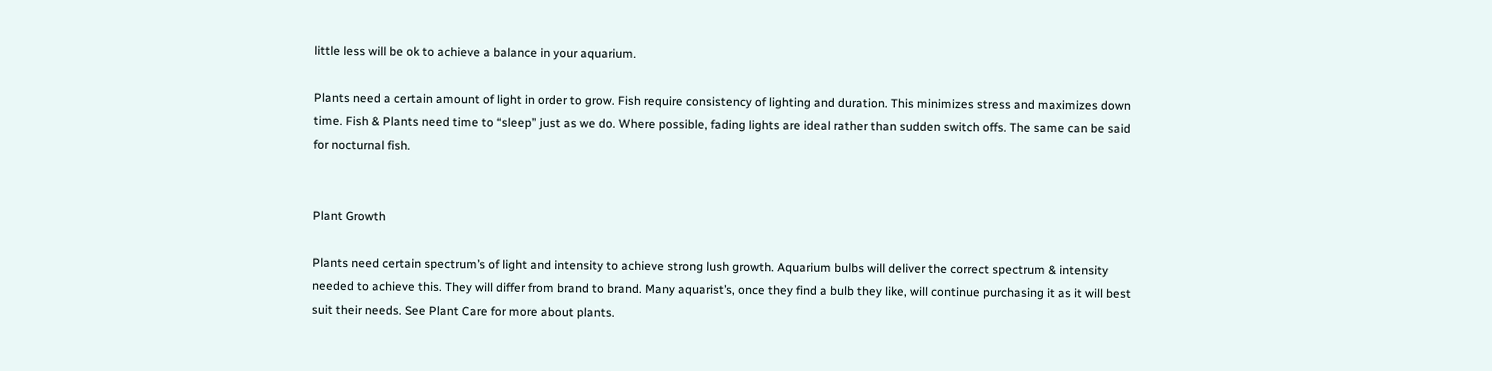little less will be ok to achieve a balance in your aquarium.

Plants need a certain amount of light in order to grow. Fish require consistency of lighting and duration. This minimizes stress and maximizes down time. Fish & Plants need time to “sleep” just as we do. Where possible, fading lights are ideal rather than sudden switch offs. The same can be said for nocturnal fish.


Plant Growth

Plants need certain spectrum’s of light and intensity to achieve strong lush growth. Aquarium bulbs will deliver the correct spectrum & intensity needed to achieve this. They will differ from brand to brand. Many aquarist’s, once they find a bulb they like, will continue purchasing it as it will best suit their needs. See Plant Care for more about plants.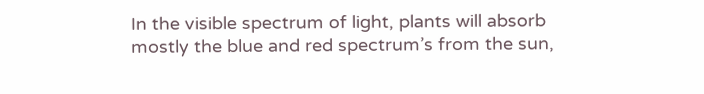In the visible spectrum of light, plants will absorb mostly the blue and red spectrum’s from the sun,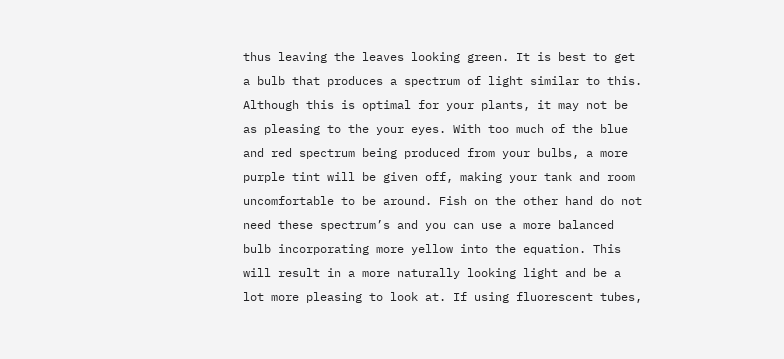thus leaving the leaves looking green. It is best to get a bulb that produces a spectrum of light similar to this. Although this is optimal for your plants, it may not be as pleasing to the your eyes. With too much of the blue and red spectrum being produced from your bulbs, a more purple tint will be given off, making your tank and room uncomfortable to be around. Fish on the other hand do not need these spectrum’s and you can use a more balanced bulb incorporating more yellow into the equation. This will result in a more naturally looking light and be a lot more pleasing to look at. If using fluorescent tubes,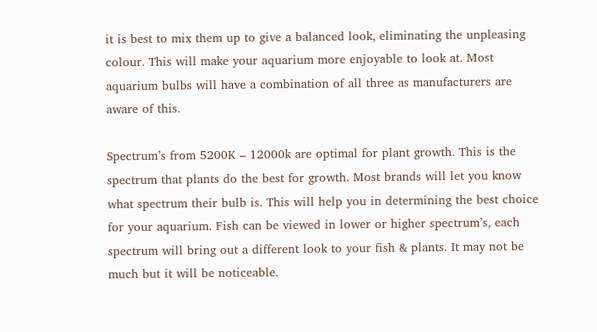it is best to mix them up to give a balanced look, eliminating the unpleasing colour. This will make your aquarium more enjoyable to look at. Most aquarium bulbs will have a combination of all three as manufacturers are aware of this.

Spectrum’s from 5200K – 12000k are optimal for plant growth. This is the spectrum that plants do the best for growth. Most brands will let you know what spectrum their bulb is. This will help you in determining the best choice for your aquarium. Fish can be viewed in lower or higher spectrum’s, each spectrum will bring out a different look to your fish & plants. It may not be much but it will be noticeable.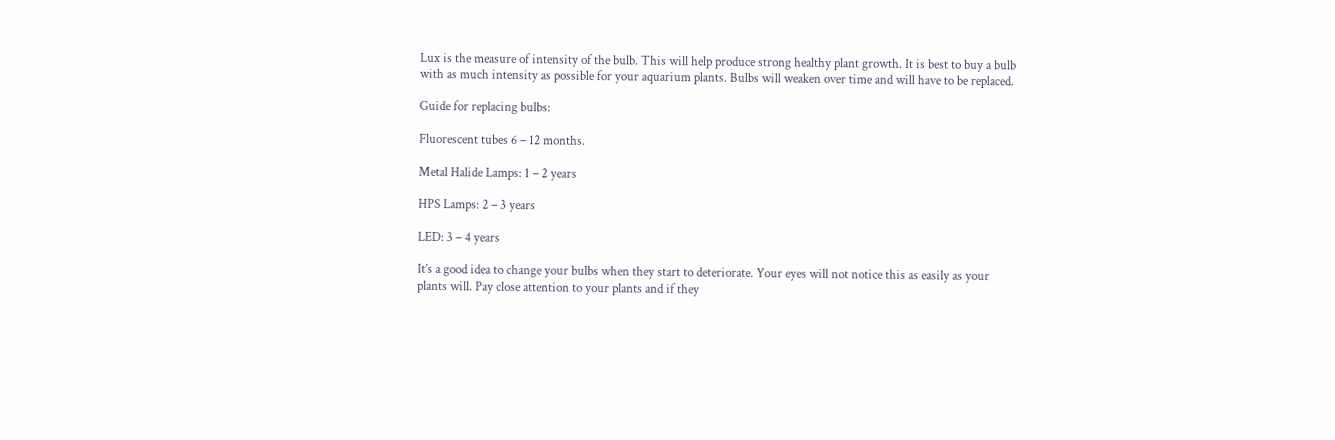Lux is the measure of intensity of the bulb. This will help produce strong healthy plant growth. It is best to buy a bulb with as much intensity as possible for your aquarium plants. Bulbs will weaken over time and will have to be replaced.

Guide for replacing bulbs:

Fluorescent tubes 6 – 12 months.

Metal Halide Lamps: 1 – 2 years

HPS Lamps: 2 – 3 years

LED: 3 – 4 years

It’s a good idea to change your bulbs when they start to deteriorate. Your eyes will not notice this as easily as your plants will. Pay close attention to your plants and if they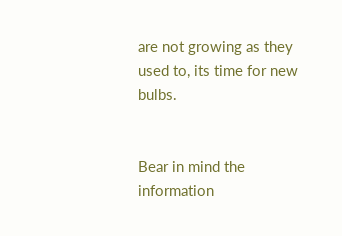are not growing as they used to, its time for new bulbs.


Bear in mind the information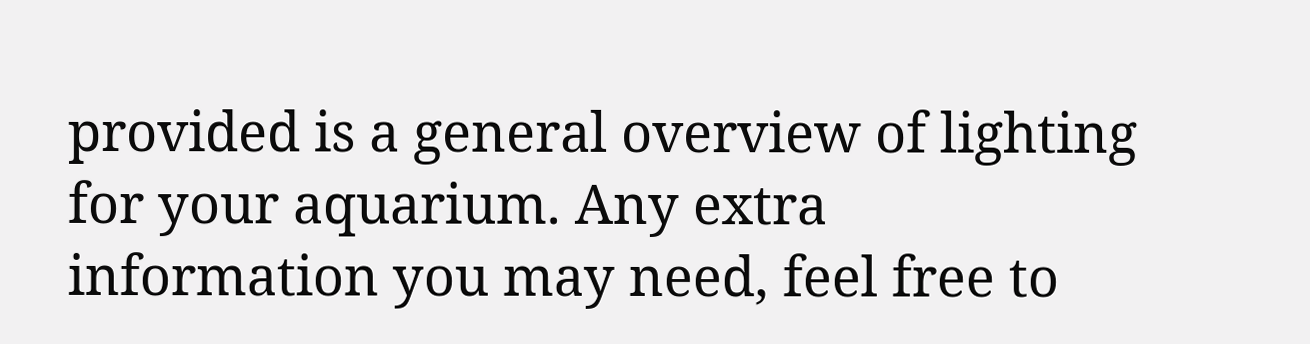provided is a general overview of lighting for your aquarium. Any extra information you may need, feel free to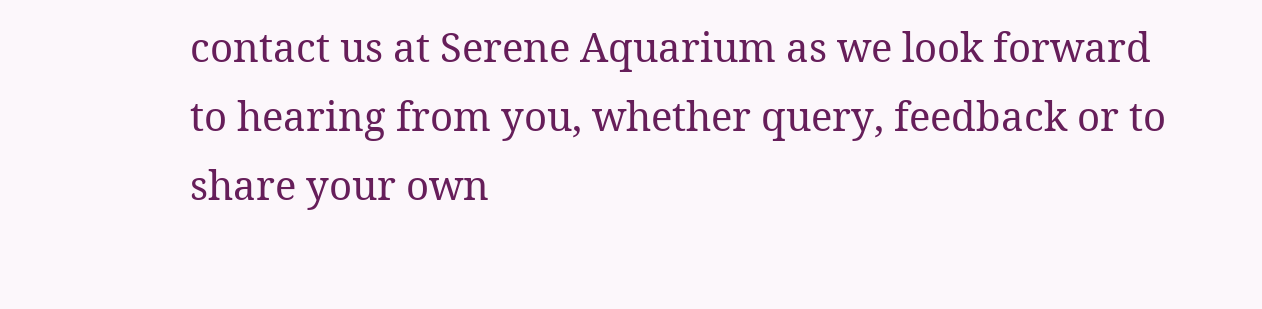contact us at Serene Aquarium as we look forward to hearing from you, whether query, feedback or to share your own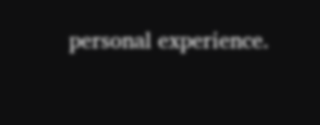personal experience.